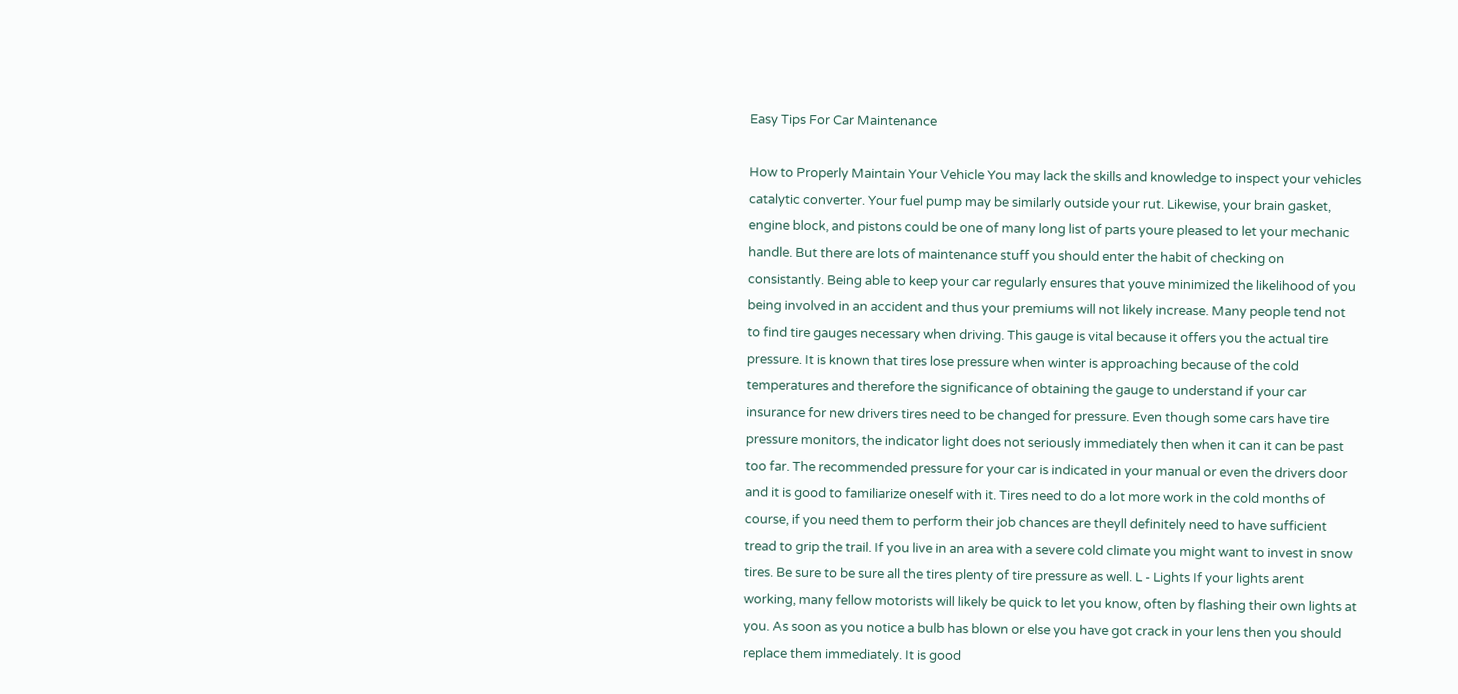Easy Tips For Car Maintenance

How to Properly Maintain Your Vehicle You may lack the skills and knowledge to inspect your vehicles catalytic converter. Your fuel pump may be similarly outside your rut. Likewise, your brain gasket, engine block, and pistons could be one of many long list of parts youre pleased to let your mechanic handle. But there are lots of maintenance stuff you should enter the habit of checking on consistantly. Being able to keep your car regularly ensures that youve minimized the likelihood of you being involved in an accident and thus your premiums will not likely increase. Many people tend not to find tire gauges necessary when driving. This gauge is vital because it offers you the actual tire pressure. It is known that tires lose pressure when winter is approaching because of the cold temperatures and therefore the significance of obtaining the gauge to understand if your car insurance for new drivers tires need to be changed for pressure. Even though some cars have tire pressure monitors, the indicator light does not seriously immediately then when it can it can be past too far. The recommended pressure for your car is indicated in your manual or even the drivers door and it is good to familiarize oneself with it. Tires need to do a lot more work in the cold months of course, if you need them to perform their job chances are theyll definitely need to have sufficient tread to grip the trail. If you live in an area with a severe cold climate you might want to invest in snow tires. Be sure to be sure all the tires plenty of tire pressure as well. L - Lights If your lights arent working, many fellow motorists will likely be quick to let you know, often by flashing their own lights at you. As soon as you notice a bulb has blown or else you have got crack in your lens then you should replace them immediately. It is good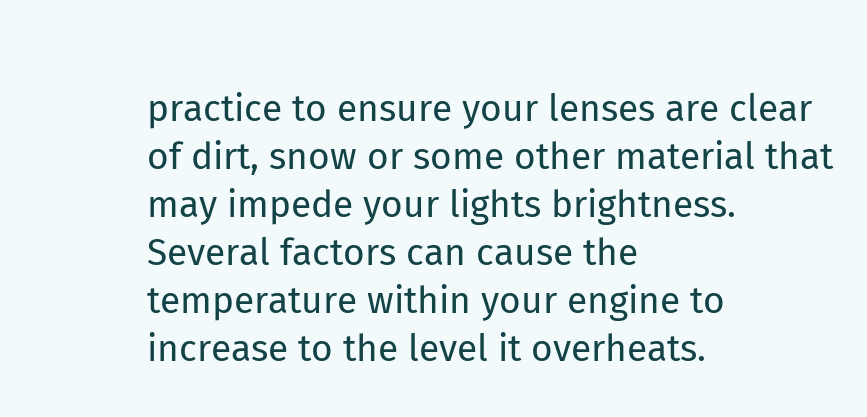practice to ensure your lenses are clear of dirt, snow or some other material that may impede your lights brightness. Several factors can cause the temperature within your engine to increase to the level it overheats.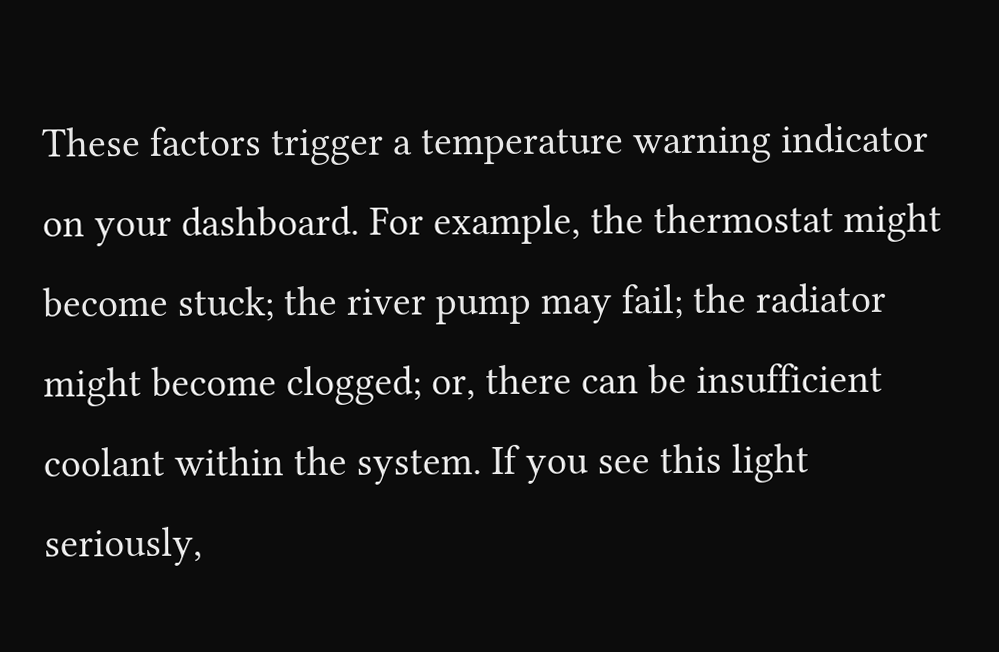These factors trigger a temperature warning indicator on your dashboard. For example, the thermostat might become stuck; the river pump may fail; the radiator might become clogged; or, there can be insufficient coolant within the system. If you see this light seriously,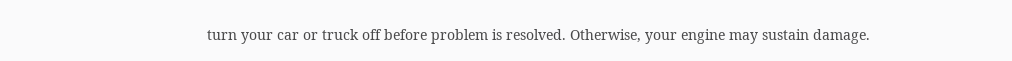turn your car or truck off before problem is resolved. Otherwise, your engine may sustain damage.